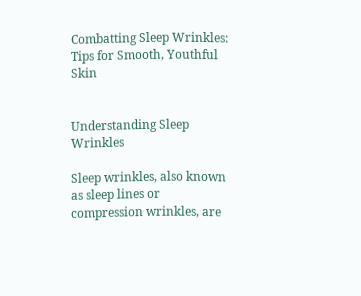Combatting Sleep Wrinkles: Tips for Smooth, Youthful Skin


Understanding Sleep Wrinkles

Sleep wrinkles, also known as sleep lines or compression wrinkles, are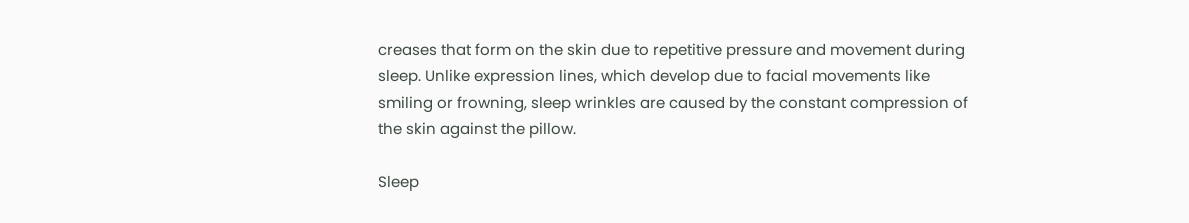creases that form on the skin due to repetitive pressure and movement during sleep. Unlike expression lines, which develop due to facial movements like smiling or frowning, sleep wrinkles are caused by the constant compression of the skin against the pillow.

Sleep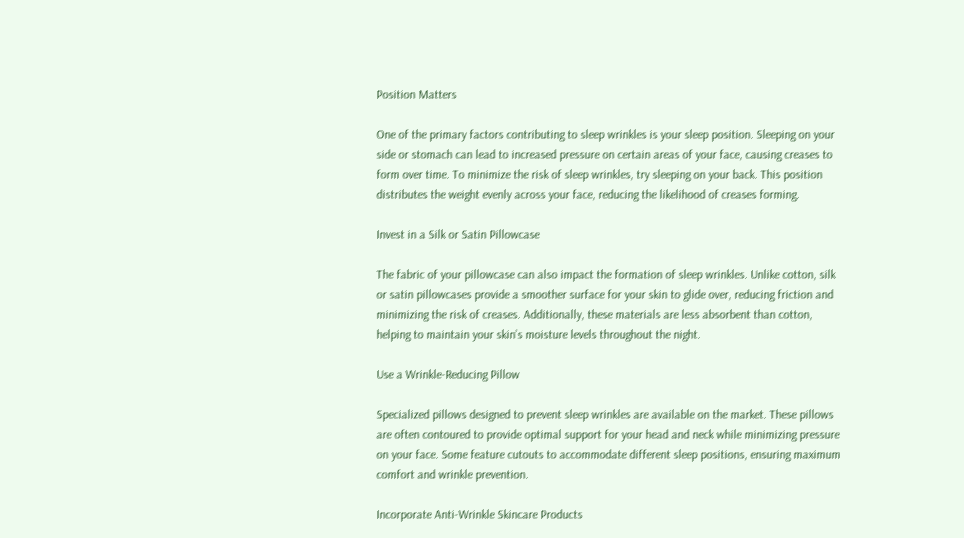Position Matters

One of the primary factors contributing to sleep wrinkles is your sleep position. Sleeping on your side or stomach can lead to increased pressure on certain areas of your face, causing creases to form over time. To minimize the risk of sleep wrinkles, try sleeping on your back. This position distributes the weight evenly across your face, reducing the likelihood of creases forming.

Invest in a Silk or Satin Pillowcase

The fabric of your pillowcase can also impact the formation of sleep wrinkles. Unlike cotton, silk or satin pillowcases provide a smoother surface for your skin to glide over, reducing friction and minimizing the risk of creases. Additionally, these materials are less absorbent than cotton, helping to maintain your skin’s moisture levels throughout the night.

Use a Wrinkle-Reducing Pillow

Specialized pillows designed to prevent sleep wrinkles are available on the market. These pillows are often contoured to provide optimal support for your head and neck while minimizing pressure on your face. Some feature cutouts to accommodate different sleep positions, ensuring maximum comfort and wrinkle prevention.

Incorporate Anti-Wrinkle Skincare Products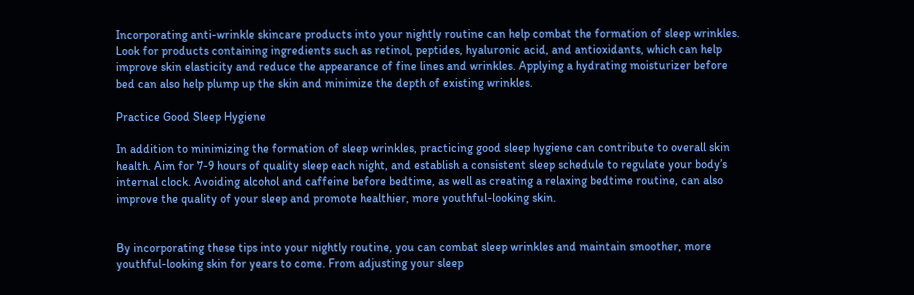Incorporating anti-wrinkle skincare products into your nightly routine can help combat the formation of sleep wrinkles. Look for products containing ingredients such as retinol, peptides, hyaluronic acid, and antioxidants, which can help improve skin elasticity and reduce the appearance of fine lines and wrinkles. Applying a hydrating moisturizer before bed can also help plump up the skin and minimize the depth of existing wrinkles.

Practice Good Sleep Hygiene

In addition to minimizing the formation of sleep wrinkles, practicing good sleep hygiene can contribute to overall skin health. Aim for 7-9 hours of quality sleep each night, and establish a consistent sleep schedule to regulate your body’s internal clock. Avoiding alcohol and caffeine before bedtime, as well as creating a relaxing bedtime routine, can also improve the quality of your sleep and promote healthier, more youthful-looking skin.


By incorporating these tips into your nightly routine, you can combat sleep wrinkles and maintain smoother, more youthful-looking skin for years to come. From adjusting your sleep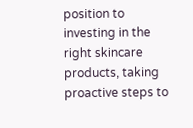position to investing in the right skincare products, taking proactive steps to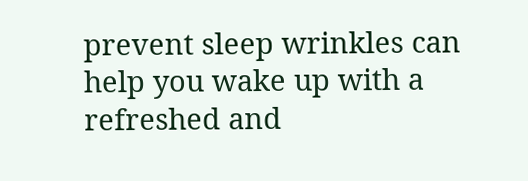prevent sleep wrinkles can help you wake up with a refreshed and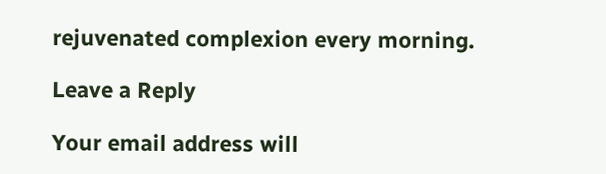rejuvenated complexion every morning.

Leave a Reply

Your email address will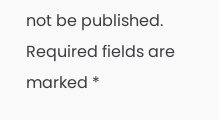not be published. Required fields are marked *